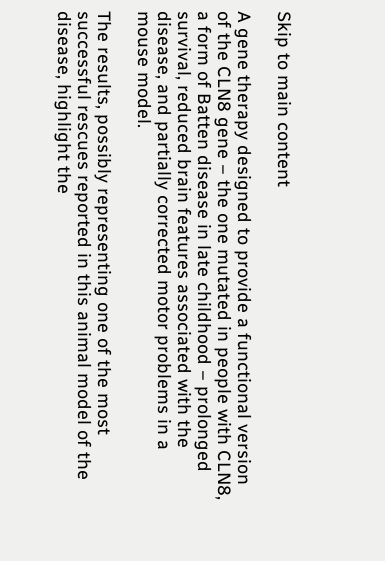Skip to main content

A gene therapy designed to provide a functional version of the CLN8 gene – the one mutated in people with CLN8, a form of Batten disease in late childhood – prolonged survival, reduced brain features associated with the disease, and partially corrected motor problems in a mouse model.

The results, possibly representing one of the most successful rescues reported in this animal model of the disease, highlight the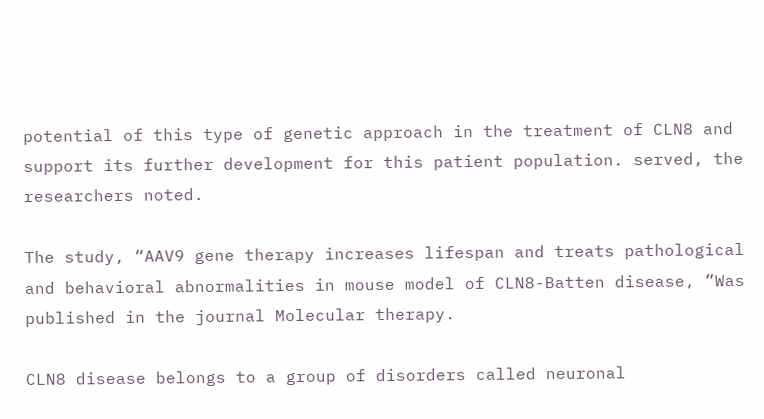potential of this type of genetic approach in the treatment of CLN8 and support its further development for this patient population. served, the researchers noted.

The study, “AAV9 gene therapy increases lifespan and treats pathological and behavioral abnormalities in mouse model of CLN8-Batten disease, ”Was published in the journal Molecular therapy.

CLN8 disease belongs to a group of disorders called neuronal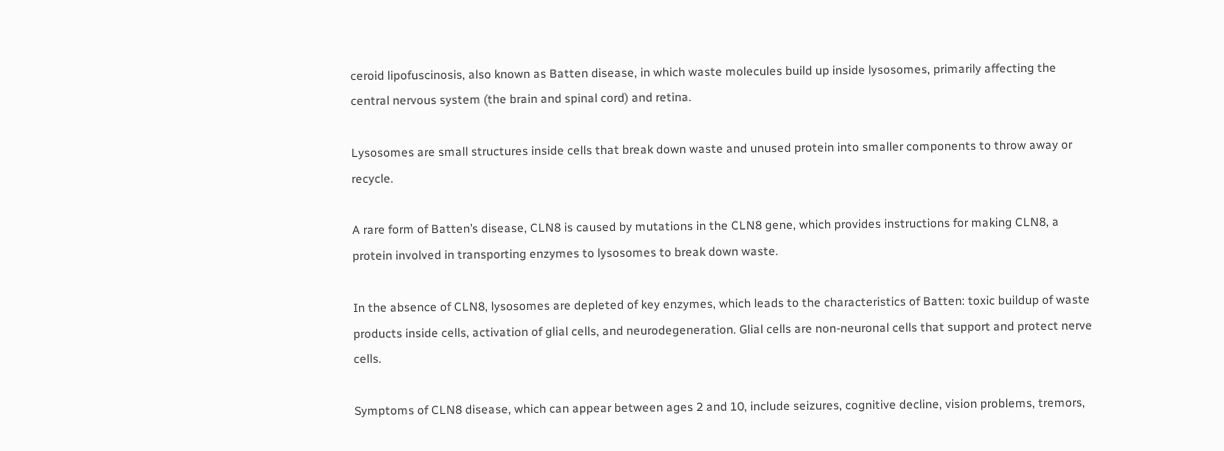ceroid lipofuscinosis, also known as Batten disease, in which waste molecules build up inside lysosomes, primarily affecting the central nervous system (the brain and spinal cord) and retina.

Lysosomes are small structures inside cells that break down waste and unused protein into smaller components to throw away or recycle.

A rare form of Batten’s disease, CLN8 is caused by mutations in the CLN8 gene, which provides instructions for making CLN8, a protein involved in transporting enzymes to lysosomes to break down waste.

In the absence of CLN8, lysosomes are depleted of key enzymes, which leads to the characteristics of Batten: toxic buildup of waste products inside cells, activation of glial cells, and neurodegeneration. Glial cells are non-neuronal cells that support and protect nerve cells.

Symptoms of CLN8 disease, which can appear between ages 2 and 10, include seizures, cognitive decline, vision problems, tremors,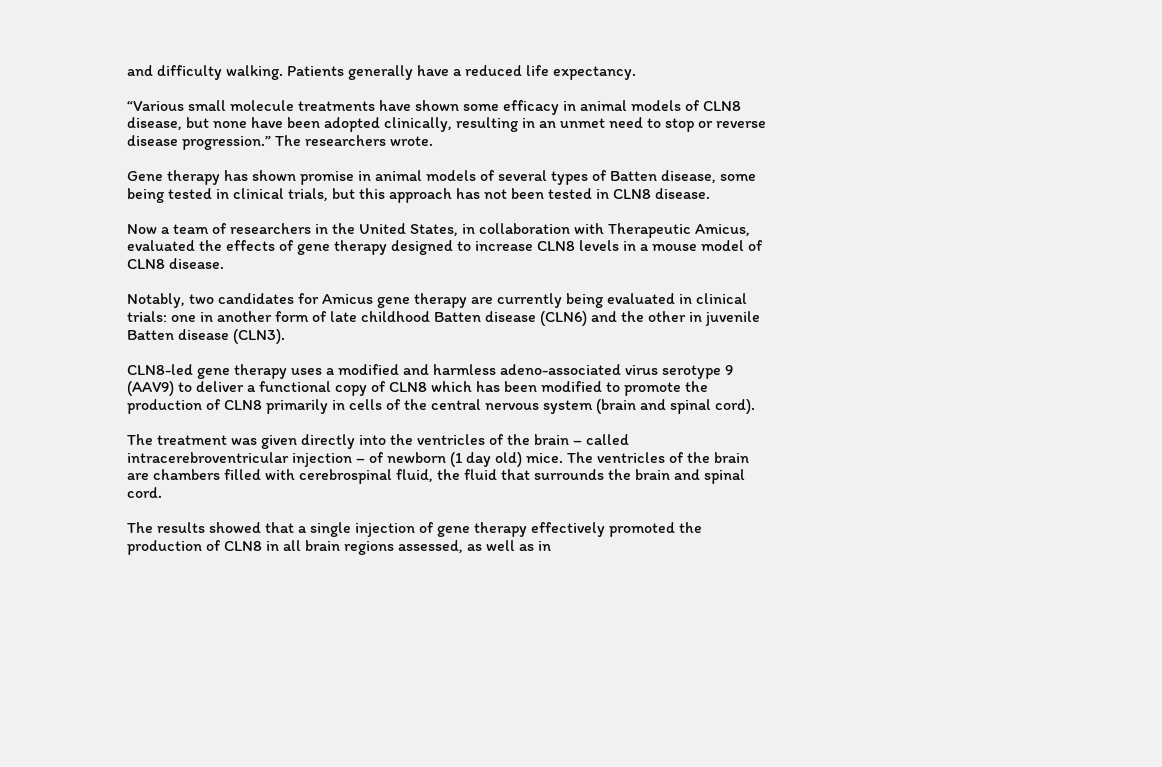and difficulty walking. Patients generally have a reduced life expectancy.

“Various small molecule treatments have shown some efficacy in animal models of CLN8 disease, but none have been adopted clinically, resulting in an unmet need to stop or reverse disease progression.” The researchers wrote.

Gene therapy has shown promise in animal models of several types of Batten disease, some being tested in clinical trials, but this approach has not been tested in CLN8 disease.

Now a team of researchers in the United States, in collaboration with Therapeutic Amicus, evaluated the effects of gene therapy designed to increase CLN8 levels in a mouse model of CLN8 disease.

Notably, two candidates for Amicus gene therapy are currently being evaluated in clinical trials: one in another form of late childhood Batten disease (CLN6) and the other in juvenile Batten disease (CLN3).

CLN8-led gene therapy uses a modified and harmless adeno-associated virus serotype 9 (AAV9) to deliver a functional copy of CLN8 which has been modified to promote the production of CLN8 primarily in cells of the central nervous system (brain and spinal cord).

The treatment was given directly into the ventricles of the brain – called intracerebroventricular injection – of newborn (1 day old) mice. The ventricles of the brain are chambers filled with cerebrospinal fluid, the fluid that surrounds the brain and spinal cord.

The results showed that a single injection of gene therapy effectively promoted the production of CLN8 in all brain regions assessed, as well as in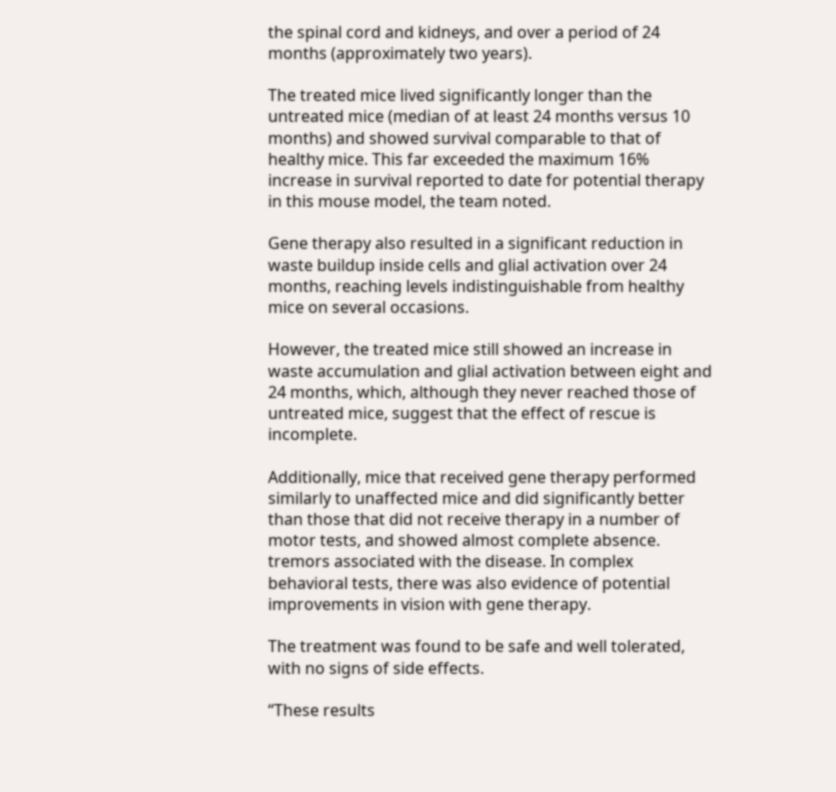the spinal cord and kidneys, and over a period of 24 months (approximately two years).

The treated mice lived significantly longer than the untreated mice (median of at least 24 months versus 10 months) and showed survival comparable to that of healthy mice. This far exceeded the maximum 16% increase in survival reported to date for potential therapy in this mouse model, the team noted.

Gene therapy also resulted in a significant reduction in waste buildup inside cells and glial activation over 24 months, reaching levels indistinguishable from healthy mice on several occasions.

However, the treated mice still showed an increase in waste accumulation and glial activation between eight and 24 months, which, although they never reached those of untreated mice, suggest that the effect of rescue is incomplete.

Additionally, mice that received gene therapy performed similarly to unaffected mice and did significantly better than those that did not receive therapy in a number of motor tests, and showed almost complete absence. tremors associated with the disease. In complex behavioral tests, there was also evidence of potential improvements in vision with gene therapy.

The treatment was found to be safe and well tolerated, with no signs of side effects.

“These results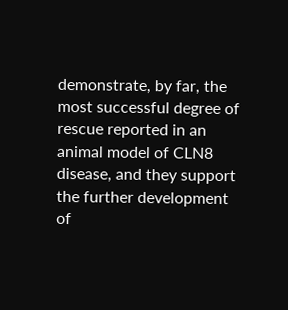demonstrate, by far, the most successful degree of rescue reported in an animal model of CLN8 disease, and they support the further development of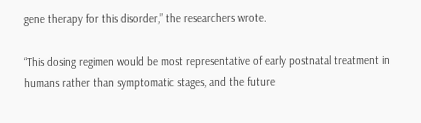gene therapy for this disorder,” the researchers wrote.

“This dosing regimen would be most representative of early postnatal treatment in humans rather than symptomatic stages, and the future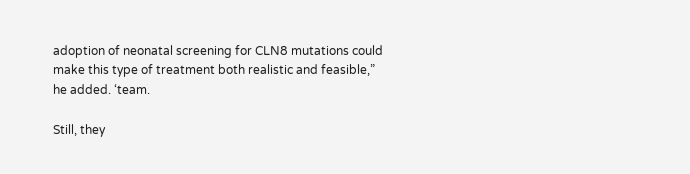adoption of neonatal screening for CLN8 mutations could make this type of treatment both realistic and feasible,” he added. ‘team.

Still, they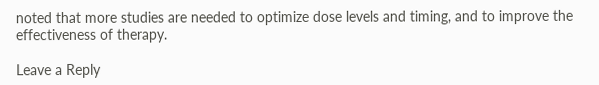noted that more studies are needed to optimize dose levels and timing, and to improve the effectiveness of therapy.

Leave a Reply